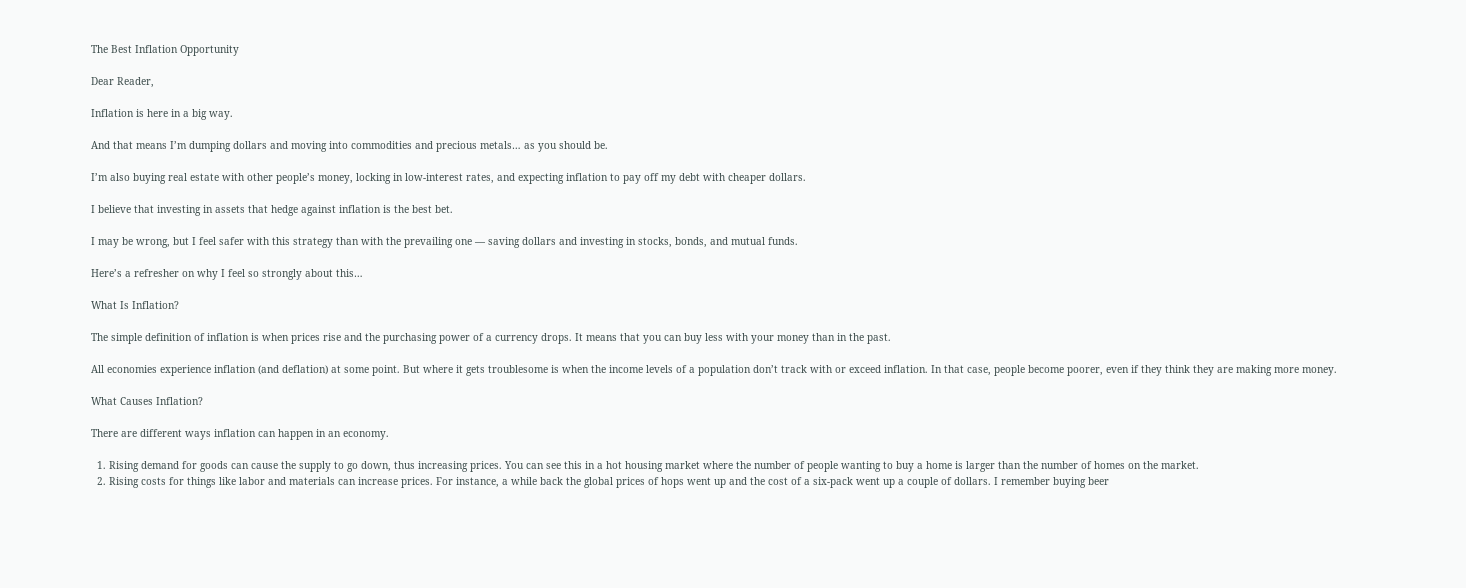The Best Inflation Opportunity

Dear Reader,

Inflation is here in a big way.

And that means I’m dumping dollars and moving into commodities and precious metals… as you should be.

I’m also buying real estate with other people’s money, locking in low-interest rates, and expecting inflation to pay off my debt with cheaper dollars.

I believe that investing in assets that hedge against inflation is the best bet.

I may be wrong, but I feel safer with this strategy than with the prevailing one — saving dollars and investing in stocks, bonds, and mutual funds.

Here’s a refresher on why I feel so strongly about this…

What Is Inflation?

The simple definition of inflation is when prices rise and the purchasing power of a currency drops. It means that you can buy less with your money than in the past.

All economies experience inflation (and deflation) at some point. But where it gets troublesome is when the income levels of a population don’t track with or exceed inflation. In that case, people become poorer, even if they think they are making more money.

What Causes Inflation?

There are different ways inflation can happen in an economy.

  1. Rising demand for goods can cause the supply to go down, thus increasing prices. You can see this in a hot housing market where the number of people wanting to buy a home is larger than the number of homes on the market.
  2. Rising costs for things like labor and materials can increase prices. For instance, a while back the global prices of hops went up and the cost of a six-pack went up a couple of dollars. I remember buying beer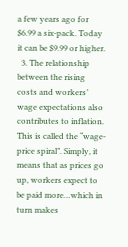a few years ago for $6.99 a six-pack. Today it can be $9.99 or higher.
  3. The relationship between the rising costs and workers’ wage expectations also contributes to inflation. This is called the “wage-price spiral”. Simply, it means that as prices go up, workers expect to be paid more…which in turn makes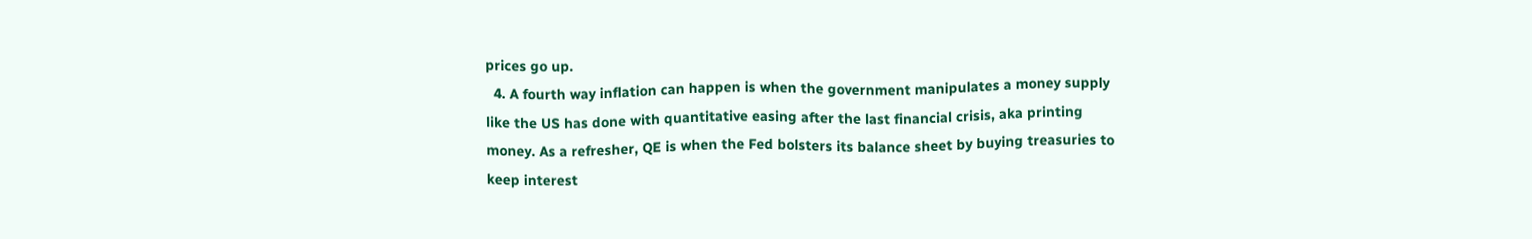prices go up.
  4. A fourth way inflation can happen is when the government manipulates a money supply like the US has done with quantitative easing after the last financial crisis, aka printing money. As a refresher, QE is when the Fed bolsters its balance sheet by buying treasuries to keep interest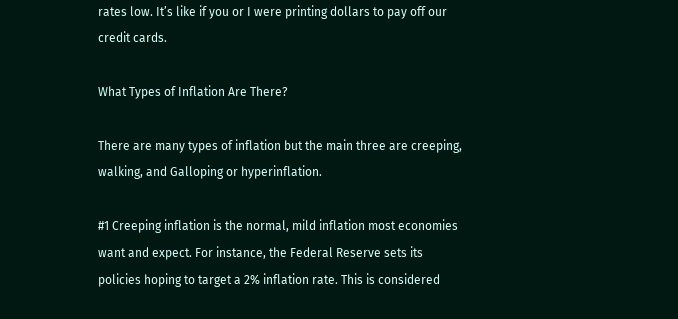rates low. It’s like if you or I were printing dollars to pay off our credit cards.

What Types of Inflation Are There?

There are many types of inflation but the main three are creeping, walking, and Galloping or hyperinflation.

#1 Creeping inflation is the normal, mild inflation most economies want and expect. For instance, the Federal Reserve sets its policies hoping to target a 2% inflation rate. This is considered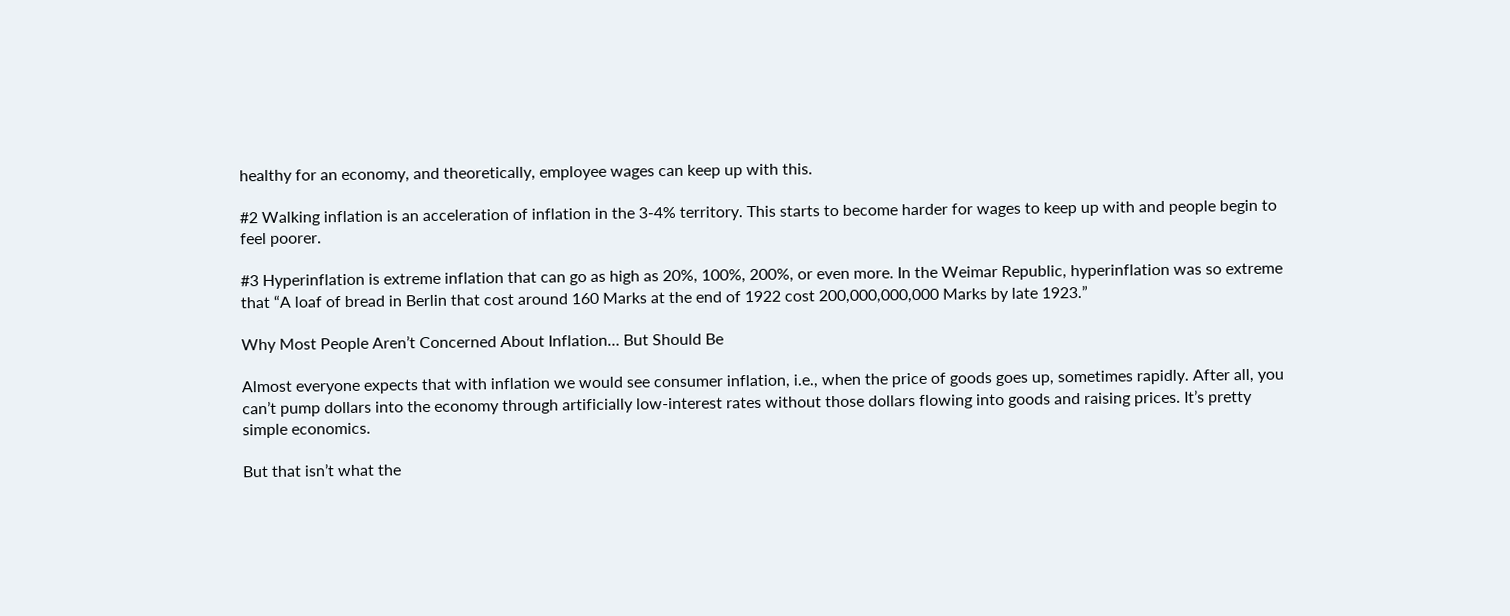healthy for an economy, and theoretically, employee wages can keep up with this.

#2 Walking inflation is an acceleration of inflation in the 3-4% territory. This starts to become harder for wages to keep up with and people begin to feel poorer.

#3 Hyperinflation is extreme inflation that can go as high as 20%, 100%, 200%, or even more. In the Weimar Republic, hyperinflation was so extreme that “A loaf of bread in Berlin that cost around 160 Marks at the end of 1922 cost 200,000,000,000 Marks by late 1923.”

Why Most People Aren’t Concerned About Inflation… But Should Be

Almost everyone expects that with inflation we would see consumer inflation, i.e., when the price of goods goes up, sometimes rapidly. After all, you can’t pump dollars into the economy through artificially low-interest rates without those dollars flowing into goods and raising prices. It’s pretty simple economics.

But that isn’t what the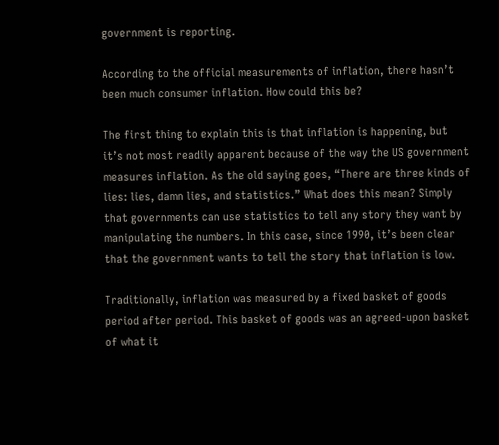government is reporting.

According to the official measurements of inflation, there hasn’t been much consumer inflation. How could this be?

The first thing to explain this is that inflation is happening, but it’s not most readily apparent because of the way the US government measures inflation. As the old saying goes, “There are three kinds of lies: lies, damn lies, and statistics.” What does this mean? Simply that governments can use statistics to tell any story they want by manipulating the numbers. In this case, since 1990, it’s been clear that the government wants to tell the story that inflation is low.

Traditionally, inflation was measured by a fixed basket of goods period after period. This basket of goods was an agreed-upon basket of what it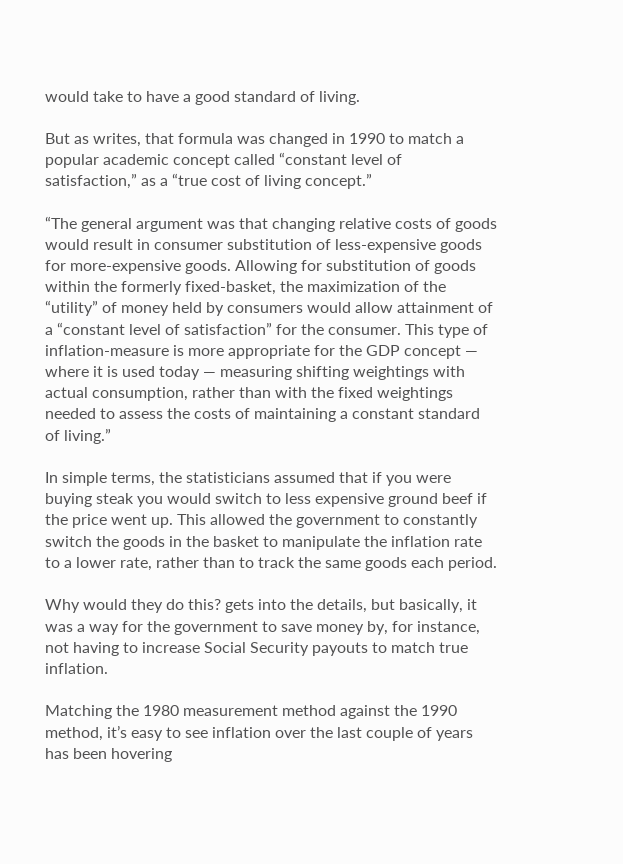would take to have a good standard of living.

But as writes, that formula was changed in 1990 to match a popular academic concept called “constant level of satisfaction,” as a “true cost of living concept.”

“The general argument was that changing relative costs of goods would result in consumer substitution of less-expensive goods for more-expensive goods. Allowing for substitution of goods within the formerly fixed-basket, the maximization of the “utility” of money held by consumers would allow attainment of a “constant level of satisfaction” for the consumer. This type of inflation-measure is more appropriate for the GDP concept — where it is used today — measuring shifting weightings with actual consumption, rather than with the fixed weightings needed to assess the costs of maintaining a constant standard of living.”

In simple terms, the statisticians assumed that if you were buying steak you would switch to less expensive ground beef if the price went up. This allowed the government to constantly switch the goods in the basket to manipulate the inflation rate to a lower rate, rather than to track the same goods each period.

Why would they do this? gets into the details, but basically, it was a way for the government to save money by, for instance, not having to increase Social Security payouts to match true inflation.

Matching the 1980 measurement method against the 1990 method, it’s easy to see inflation over the last couple of years has been hovering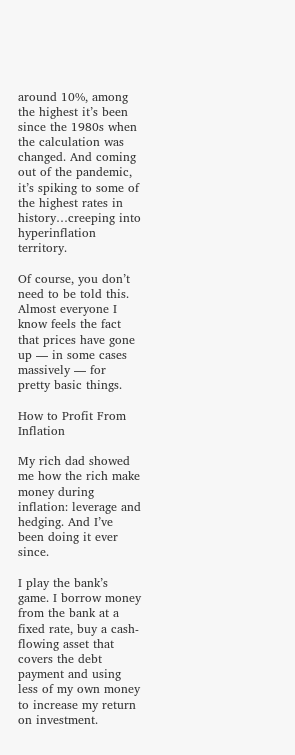around 10%, among the highest it’s been since the 1980s when the calculation was changed. And coming out of the pandemic, it’s spiking to some of the highest rates in history…creeping into hyperinflation territory.

Of course, you don’t need to be told this. Almost everyone I know feels the fact that prices have gone up — in some cases massively — for pretty basic things.

How to Profit From Inflation

My rich dad showed me how the rich make money during inflation: leverage and hedging. And I’ve been doing it ever since.

I play the bank’s game. I borrow money from the bank at a fixed rate, buy a cash-flowing asset that covers the debt payment and using less of my own money to increase my return on investment.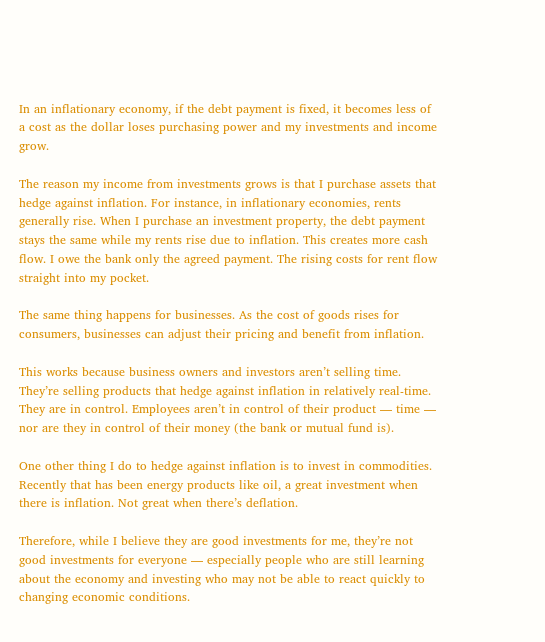In an inflationary economy, if the debt payment is fixed, it becomes less of a cost as the dollar loses purchasing power and my investments and income grow.

The reason my income from investments grows is that I purchase assets that hedge against inflation. For instance, in inflationary economies, rents generally rise. When I purchase an investment property, the debt payment stays the same while my rents rise due to inflation. This creates more cash flow. I owe the bank only the agreed payment. The rising costs for rent flow straight into my pocket.

The same thing happens for businesses. As the cost of goods rises for consumers, businesses can adjust their pricing and benefit from inflation.

This works because business owners and investors aren’t selling time. They’re selling products that hedge against inflation in relatively real-time. They are in control. Employees aren’t in control of their product — time — nor are they in control of their money (the bank or mutual fund is).

One other thing I do to hedge against inflation is to invest in commodities. Recently that has been energy products like oil, a great investment when there is inflation. Not great when there’s deflation.

Therefore, while I believe they are good investments for me, they’re not good investments for everyone — especially people who are still learning about the economy and investing who may not be able to react quickly to changing economic conditions.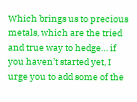Which brings us to precious metals, which are the tried and true way to hedge… if you haven’t started yet, I urge you to add some of the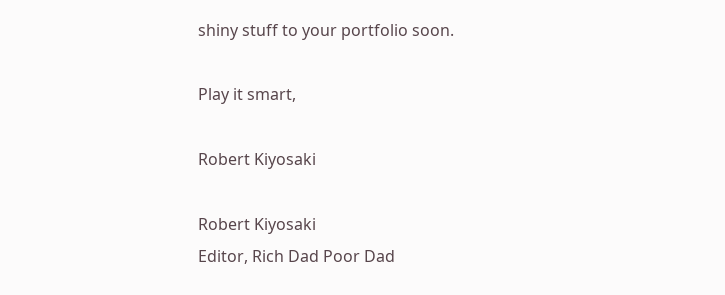shiny stuff to your portfolio soon.

Play it smart,

Robert Kiyosaki

Robert Kiyosaki
Editor, Rich Dad Poor Dad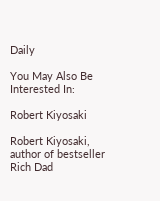Daily

You May Also Be Interested In:

Robert Kiyosaki

Robert Kiyosaki, author of bestseller Rich Dad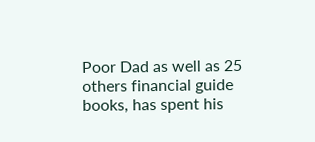Poor Dad as well as 25 others financial guide books, has spent his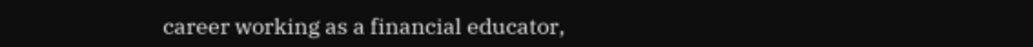career working as a financial educator,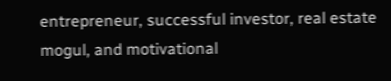entrepreneur, successful investor, real estate mogul, and motivational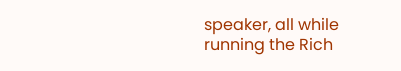speaker, all while running the Rich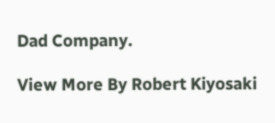Dad Company.

View More By Robert Kiyosaki